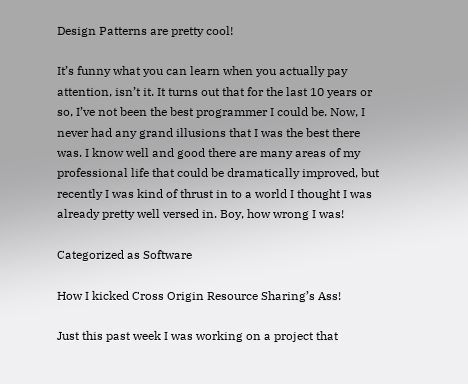Design Patterns are pretty cool!

It’s funny what you can learn when you actually pay attention, isn’t it. It turns out that for the last 10 years or so, I’ve not been the best programmer I could be. Now, I never had any grand illusions that I was the best there was. I know well and good there are many areas of my professional life that could be dramatically improved, but recently I was kind of thrust in to a world I thought I was already pretty well versed in. Boy, how wrong I was!

Categorized as Software

How I kicked Cross Origin Resource Sharing’s Ass!

Just this past week I was working on a project that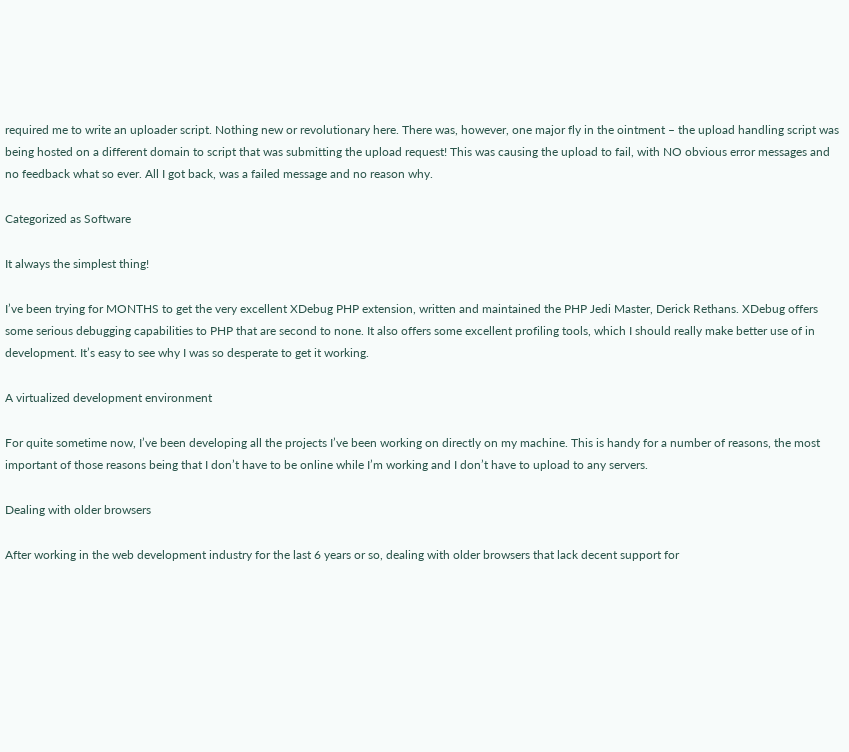required me to write an uploader script. Nothing new or revolutionary here. There was, however, one major fly in the ointment – the upload handling script was being hosted on a different domain to script that was submitting the upload request! This was causing the upload to fail, with NO obvious error messages and no feedback what so ever. All I got back, was a failed message and no reason why.

Categorized as Software

It always the simplest thing!

I’ve been trying for MONTHS to get the very excellent XDebug PHP extension, written and maintained the PHP Jedi Master, Derick Rethans. XDebug offers some serious debugging capabilities to PHP that are second to none. It also offers some excellent profiling tools, which I should really make better use of in development. It’s easy to see why I was so desperate to get it working.

A virtualized development environment

For quite sometime now, I’ve been developing all the projects I’ve been working on directly on my machine. This is handy for a number of reasons, the most important of those reasons being that I don’t have to be online while I’m working and I don’t have to upload to any servers.

Dealing with older browsers

After working in the web development industry for the last 6 years or so, dealing with older browsers that lack decent support for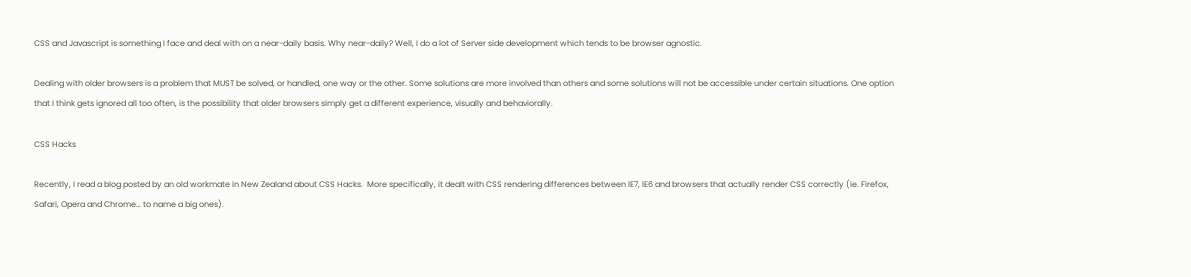CSS and Javascript is something I face and deal with on a near-daily basis. Why near-daily? Well, I do a lot of Server side development which tends to be browser agnostic.

Dealing with older browsers is a problem that MUST be solved, or handled, one way or the other. Some solutions are more involved than others and some solutions will not be accessible under certain situations. One option that I think gets ignored all too often, is the possibility that older browsers simply get a different experience, visually and behaviorally.

CSS Hacks

Recently, I read a blog posted by an old workmate in New Zealand about CSS Hacks.  More specifically, it dealt with CSS rendering differences between IE7, IE6 and browsers that actually render CSS correctly (ie. Firefox, Safari, Opera and Chrome… to name a big ones).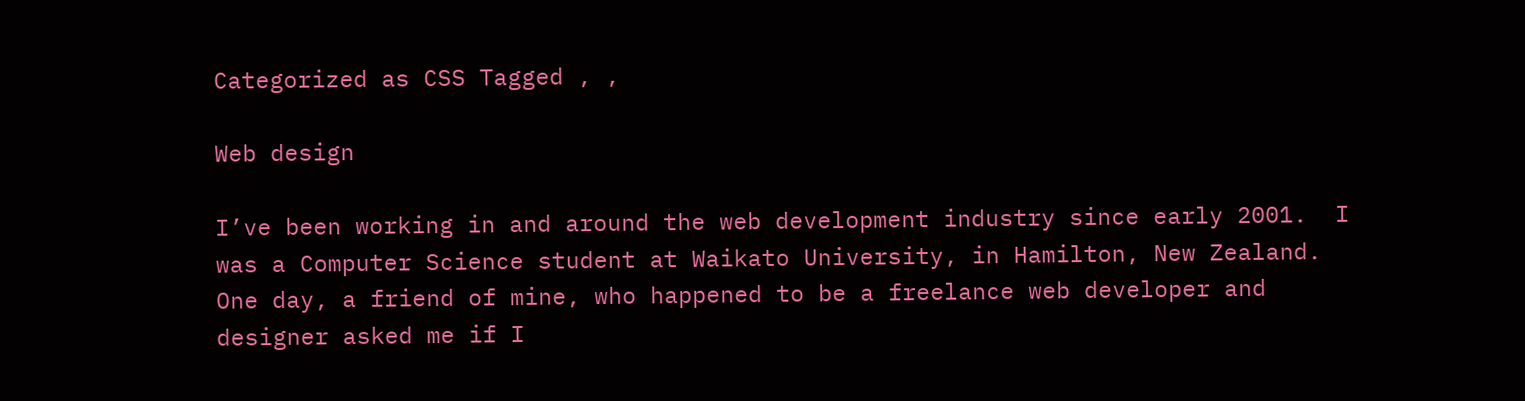Categorized as CSS Tagged , ,

Web design

I’ve been working in and around the web development industry since early 2001.  I was a Computer Science student at Waikato University, in Hamilton, New Zealand.  One day, a friend of mine, who happened to be a freelance web developer and designer asked me if I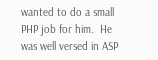wanted to do a small PHP job for him.  He was well versed in ASP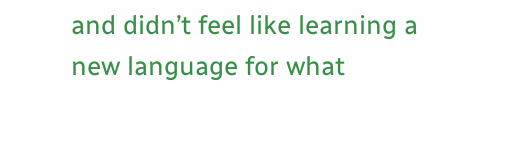and didn’t feel like learning a new language for what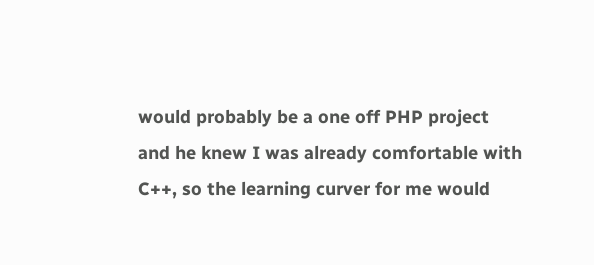would probably be a one off PHP project and he knew I was already comfortable with C++, so the learning curver for me would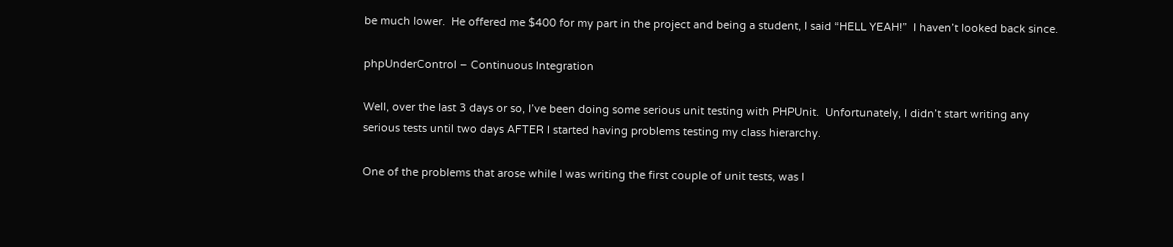be much lower.  He offered me $400 for my part in the project and being a student, I said “HELL YEAH!”  I haven’t looked back since.

phpUnderControl – Continuous Integration

Well, over the last 3 days or so, I’ve been doing some serious unit testing with PHPUnit.  Unfortunately, I didn’t start writing any serious tests until two days AFTER I started having problems testing my class hierarchy.

One of the problems that arose while I was writing the first couple of unit tests, was I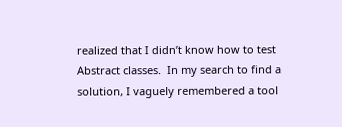realized that I didn’t know how to test Abstract classes.  In my search to find a solution, I vaguely remembered a tool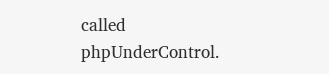called phpUnderControl.